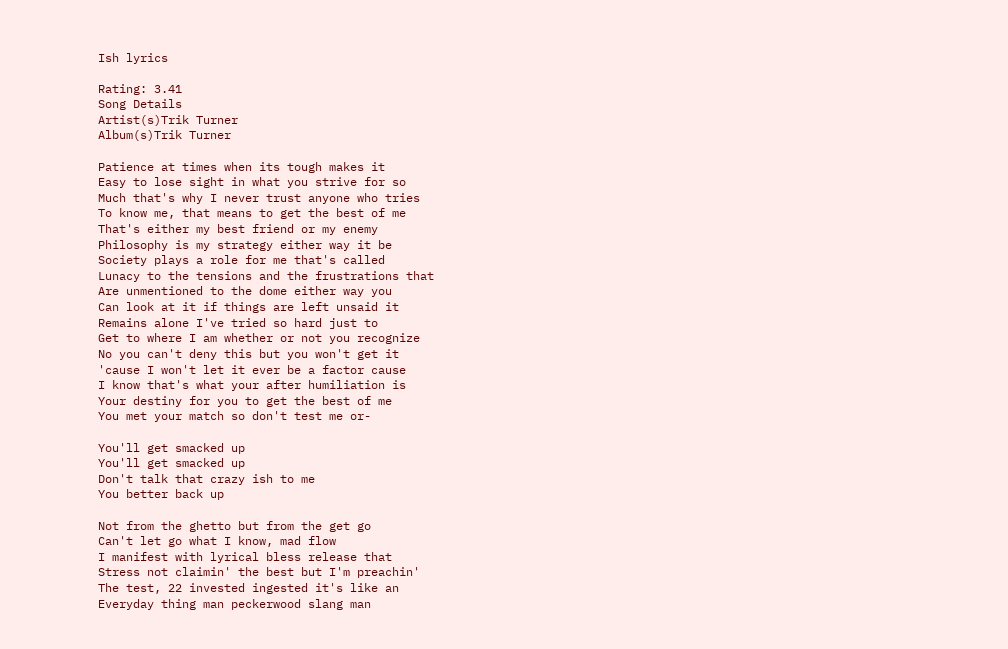Ish lyrics

Rating: 3.41
Song Details
Artist(s)Trik Turner
Album(s)Trik Turner

Patience at times when its tough makes it
Easy to lose sight in what you strive for so
Much that's why I never trust anyone who tries
To know me, that means to get the best of me
That's either my best friend or my enemy
Philosophy is my strategy either way it be
Society plays a role for me that's called
Lunacy to the tensions and the frustrations that
Are unmentioned to the dome either way you
Can look at it if things are left unsaid it
Remains alone I've tried so hard just to
Get to where I am whether or not you recognize
No you can't deny this but you won't get it
'cause I won't let it ever be a factor cause
I know that's what your after humiliation is
Your destiny for you to get the best of me
You met your match so don't test me or-

You'll get smacked up
You'll get smacked up
Don't talk that crazy ish to me
You better back up

Not from the ghetto but from the get go
Can't let go what I know, mad flow
I manifest with lyrical bless release that
Stress not claimin' the best but I'm preachin'
The test, 22 invested ingested it's like an
Everyday thing man peckerwood slang man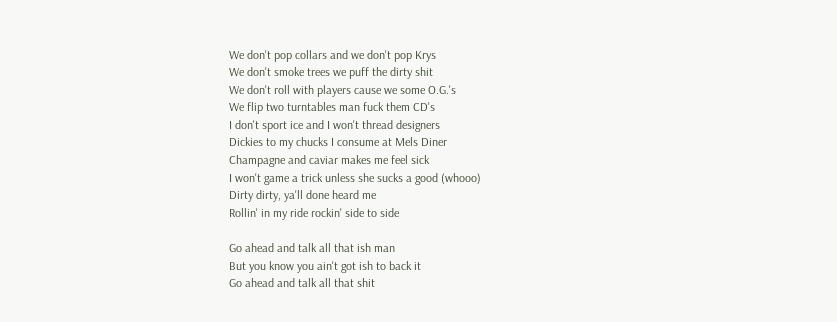We don't pop collars and we don't pop Krys
We don't smoke trees we puff the dirty shit
We don't roll with players cause we some O.G.'s
We flip two turntables man fuck them CD's
I don't sport ice and I won't thread designers
Dickies to my chucks I consume at Mels Diner
Champagne and caviar makes me feel sick
I won't game a trick unless she sucks a good (whooo)
Dirty dirty, ya'll done heard me
Rollin' in my ride rockin' side to side

Go ahead and talk all that ish man
But you know you ain't got ish to back it
Go ahead and talk all that shit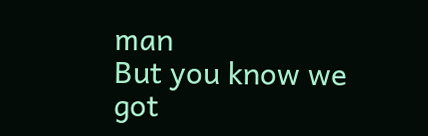man
But you know we got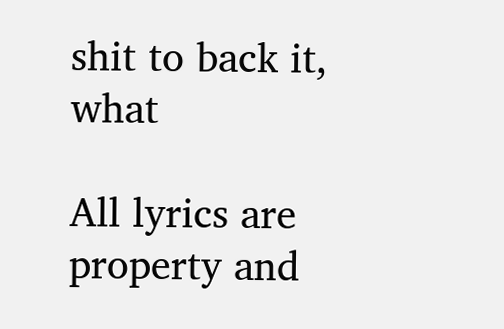shit to back it, what

All lyrics are property and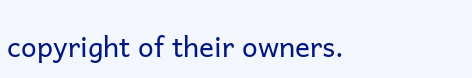copyright of their owners.